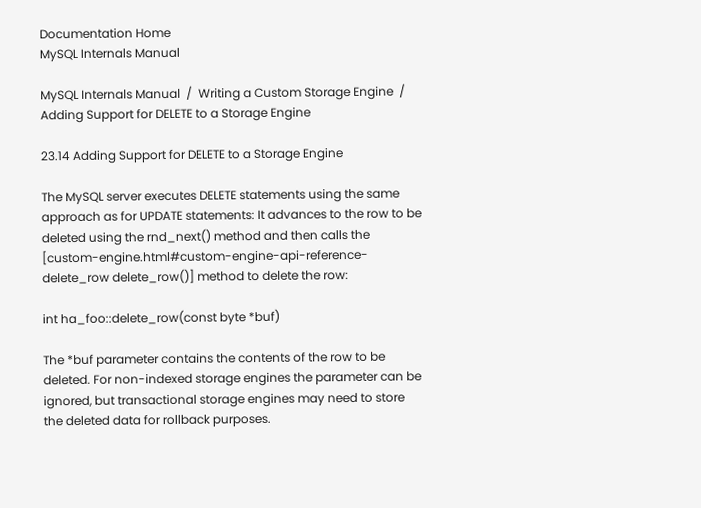Documentation Home
MySQL Internals Manual

MySQL Internals Manual  /  Writing a Custom Storage Engine  /  Adding Support for DELETE to a Storage Engine

23.14 Adding Support for DELETE to a Storage Engine

The MySQL server executes DELETE statements using the same approach as for UPDATE statements: It advances to the row to be deleted using the rnd_next() method and then calls the [custom-engine.html#custom-engine-api-reference-delete_row delete_row()] method to delete the row:

int ha_foo::delete_row(const byte *buf)

The *buf parameter contains the contents of the row to be deleted. For non-indexed storage engines the parameter can be ignored, but transactional storage engines may need to store the deleted data for rollback purposes.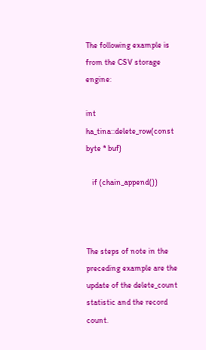The following example is from the CSV storage engine:

int ha_tina::delete_row(const byte * buf)

   if (chain_append())



The steps of note in the preceding example are the update of the delete_count statistic and the record count.